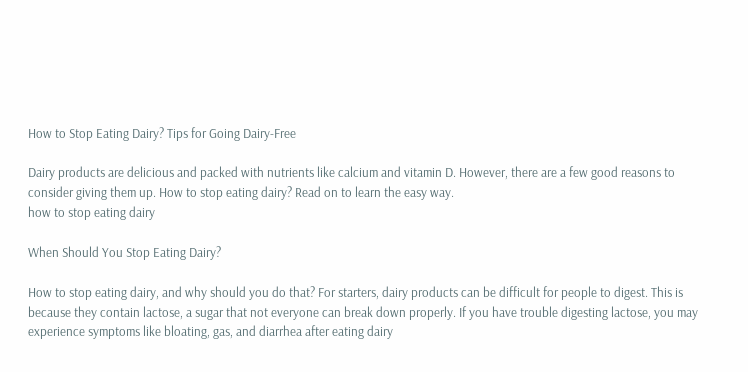How to Stop Eating Dairy? Tips for Going Dairy-Free

Dairy products are delicious and packed with nutrients like calcium and vitamin D. However, there are a few good reasons to consider giving them up. How to stop eating dairy? Read on to learn the easy way.
how to stop eating dairy

When Should You Stop Eating Dairy?

How to stop eating dairy, and why should you do that? For starters, dairy products can be difficult for people to digest. This is because they contain lactose, a sugar that not everyone can break down properly. If you have trouble digesting lactose, you may experience symptoms like bloating, gas, and diarrhea after eating dairy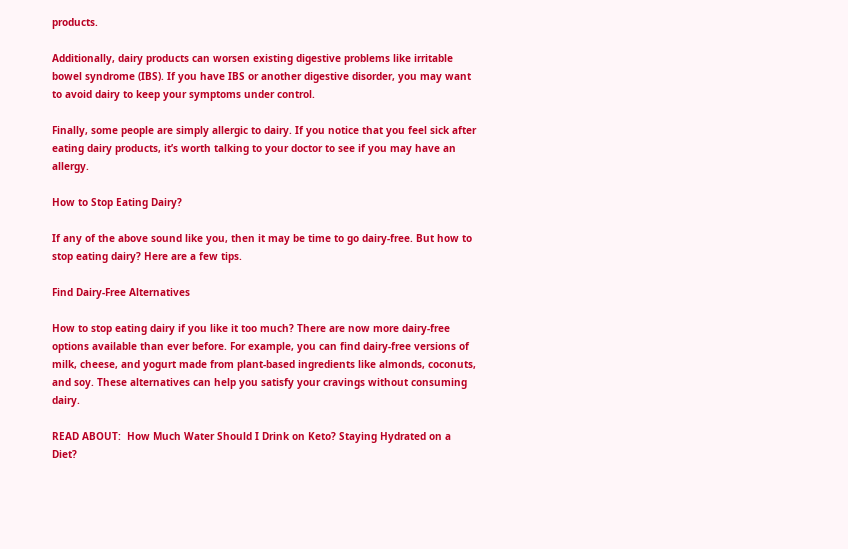products.

Additionally, dairy products can worsen existing digestive problems like irritable bowel syndrome (IBS). If you have IBS or another digestive disorder, you may want to avoid dairy to keep your symptoms under control.

Finally, some people are simply allergic to dairy. If you notice that you feel sick after eating dairy products, it’s worth talking to your doctor to see if you may have an allergy.

How to Stop Eating Dairy?

If any of the above sound like you, then it may be time to go dairy-free. But how to stop eating dairy? Here are a few tips.

Find Dairy-Free Alternatives

How to stop eating dairy if you like it too much? There are now more dairy-free options available than ever before. For example, you can find dairy-free versions of milk, cheese, and yogurt made from plant-based ingredients like almonds, coconuts, and soy. These alternatives can help you satisfy your cravings without consuming dairy.

READ ABOUT:  How Much Water Should I Drink on Keto? Staying Hydrated on a Diet?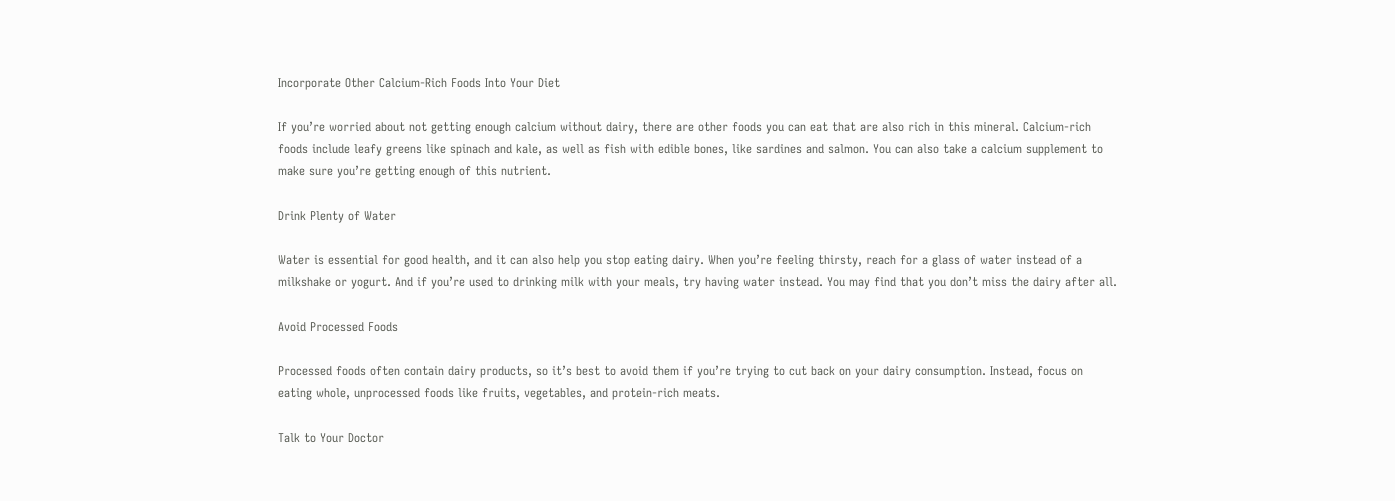Incorporate Other Calcium-Rich Foods Into Your Diet

If you’re worried about not getting enough calcium without dairy, there are other foods you can eat that are also rich in this mineral. Calcium-rich foods include leafy greens like spinach and kale, as well as fish with edible bones, like sardines and salmon. You can also take a calcium supplement to make sure you’re getting enough of this nutrient.

Drink Plenty of Water

Water is essential for good health, and it can also help you stop eating dairy. When you’re feeling thirsty, reach for a glass of water instead of a milkshake or yogurt. And if you’re used to drinking milk with your meals, try having water instead. You may find that you don’t miss the dairy after all.

Avoid Processed Foods

Processed foods often contain dairy products, so it’s best to avoid them if you’re trying to cut back on your dairy consumption. Instead, focus on eating whole, unprocessed foods like fruits, vegetables, and protein-rich meats.

Talk to Your Doctor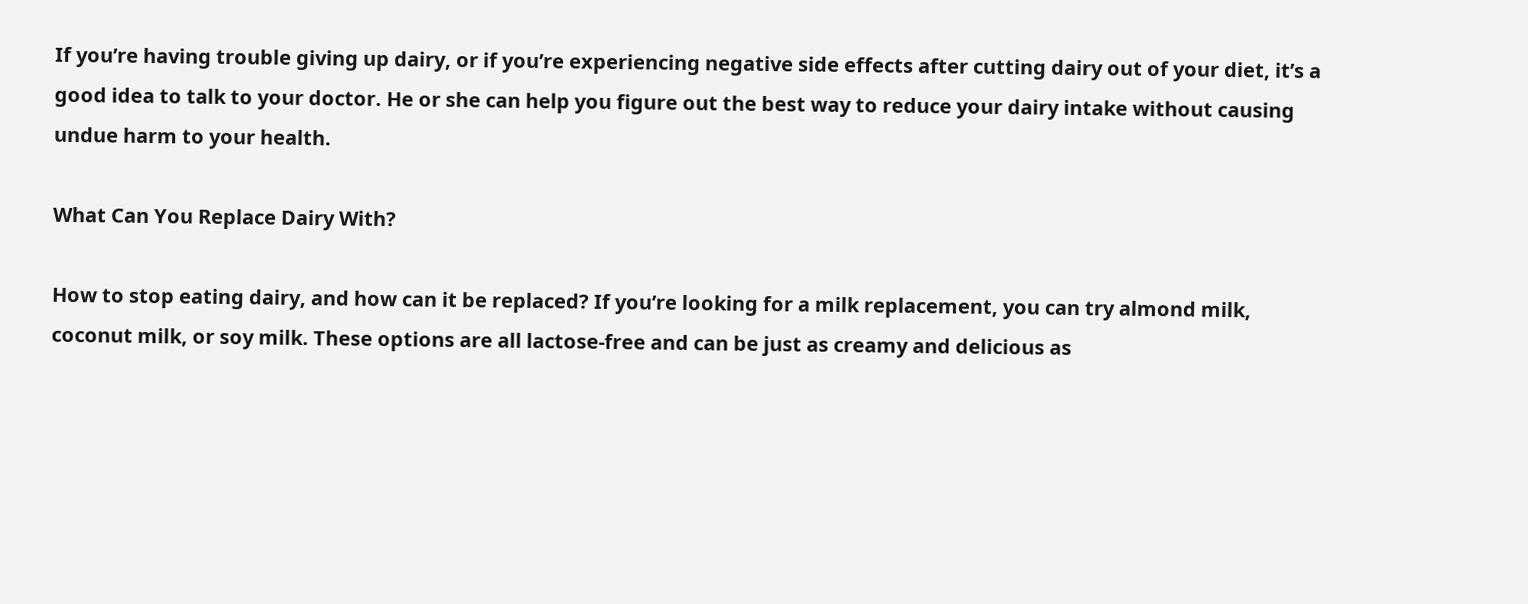If you’re having trouble giving up dairy, or if you’re experiencing negative side effects after cutting dairy out of your diet, it’s a good idea to talk to your doctor. He or she can help you figure out the best way to reduce your dairy intake without causing undue harm to your health.

What Can You Replace Dairy With?

How to stop eating dairy, and how can it be replaced? If you’re looking for a milk replacement, you can try almond milk, coconut milk, or soy milk. These options are all lactose-free and can be just as creamy and delicious as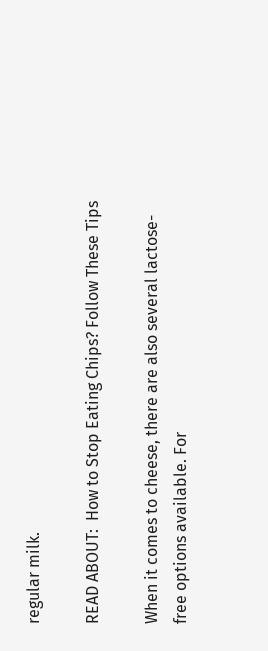regular milk.

READ ABOUT:  How to Stop Eating Chips? Follow These Tips

When it comes to cheese, there are also several lactose-free options available. For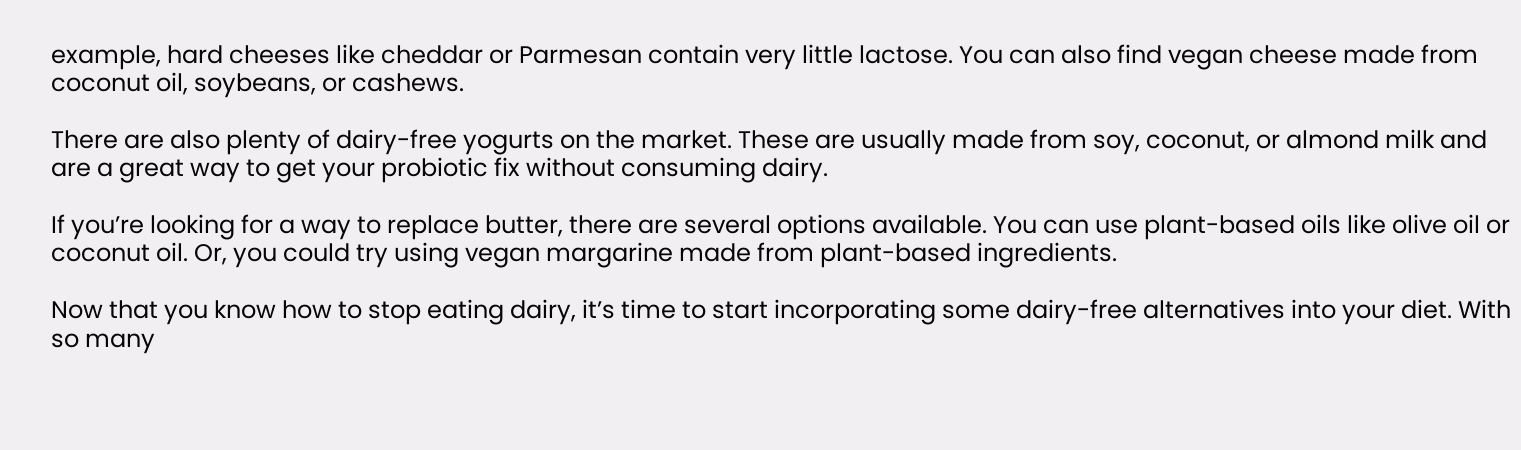example, hard cheeses like cheddar or Parmesan contain very little lactose. You can also find vegan cheese made from coconut oil, soybeans, or cashews.

There are also plenty of dairy-free yogurts on the market. These are usually made from soy, coconut, or almond milk and are a great way to get your probiotic fix without consuming dairy.

If you’re looking for a way to replace butter, there are several options available. You can use plant-based oils like olive oil or coconut oil. Or, you could try using vegan margarine made from plant-based ingredients.

Now that you know how to stop eating dairy, it’s time to start incorporating some dairy-free alternatives into your diet. With so many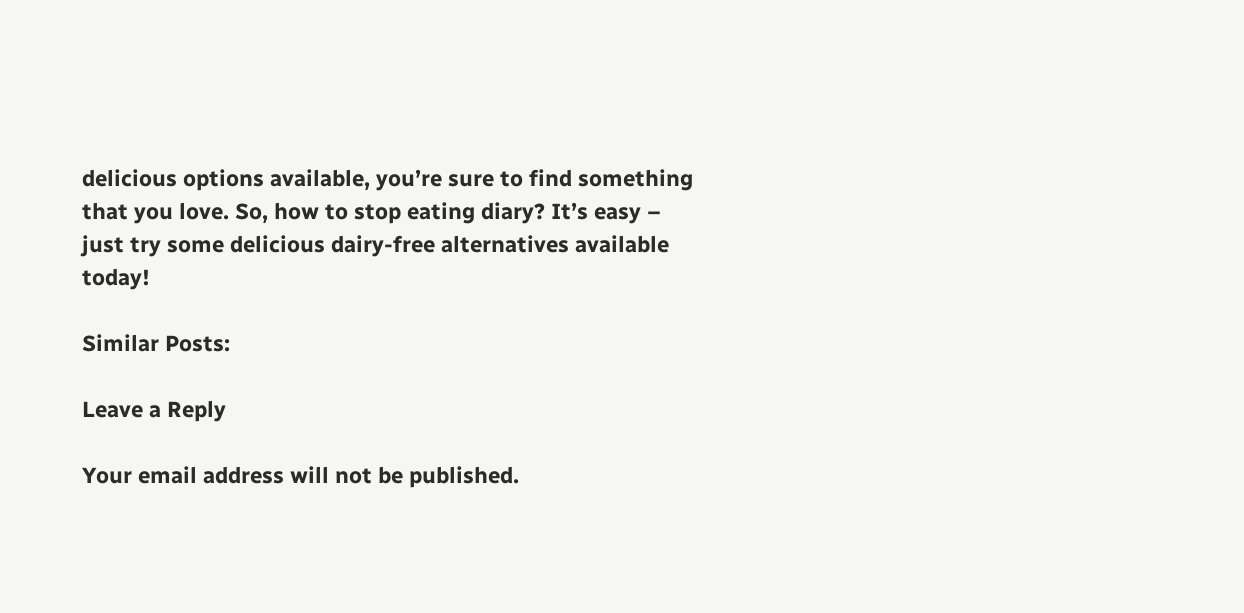delicious options available, you’re sure to find something that you love. So, how to stop eating diary? It’s easy – just try some delicious dairy-free alternatives available today!

Similar Posts:

Leave a Reply

Your email address will not be published.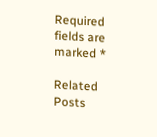Required fields are marked *

Related Posts